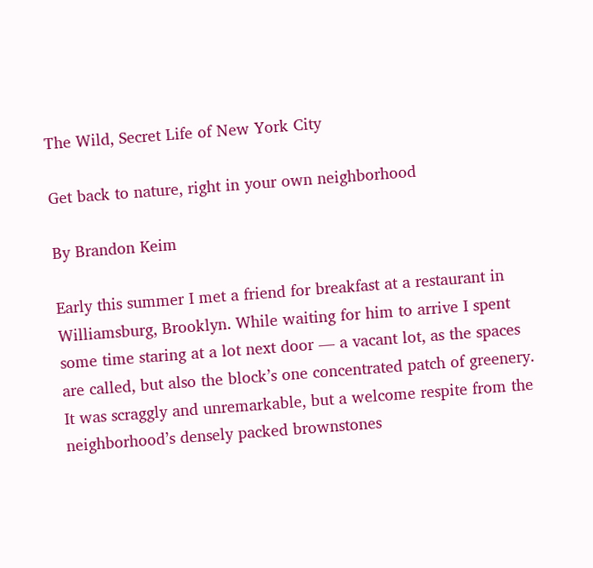The Wild, Secret Life of New York City

Get back to nature, right in your own neighborhood

By Brandon Keim

Early this summer I met a friend for breakfast at a restaurant in Williamsburg, Brooklyn. While waiting for him to arrive I spent some time staring at a lot next door — a vacant lot, as the spaces are called, but also the block’s one concentrated patch of greenery. It was scraggly and unremarkable, but a welcome respite from the neighborhood’s densely packed brownstones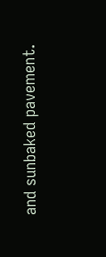and sunbaked pavement.